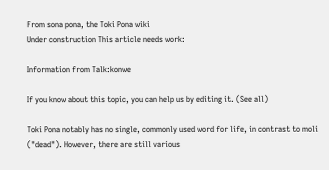From sona pona, the Toki Pona wiki
Under construction This article needs work:

Information from Talk:konwe

If you know about this topic, you can help us by editing it. (See all)

Toki Pona notably has no single, commonly used word for life, in contrast to moli ("dead"). However, there are still various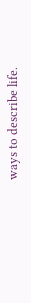ways to describe life.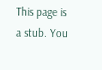This page is a stub. You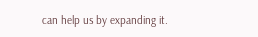can help us by expanding it.